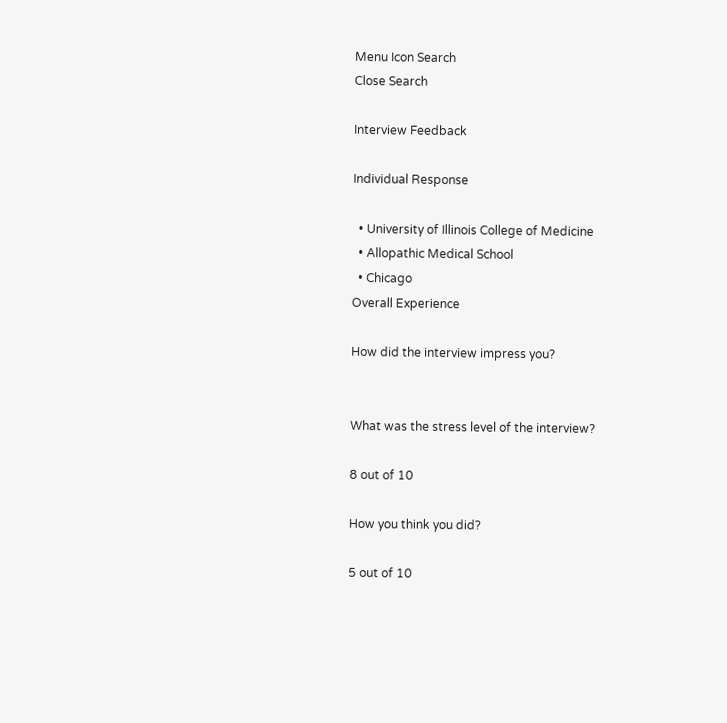Menu Icon Search
Close Search

Interview Feedback

Individual Response

  • University of Illinois College of Medicine
  • Allopathic Medical School
  • Chicago
Overall Experience

How did the interview impress you?


What was the stress level of the interview?

8 out of 10

How you think you did?

5 out of 10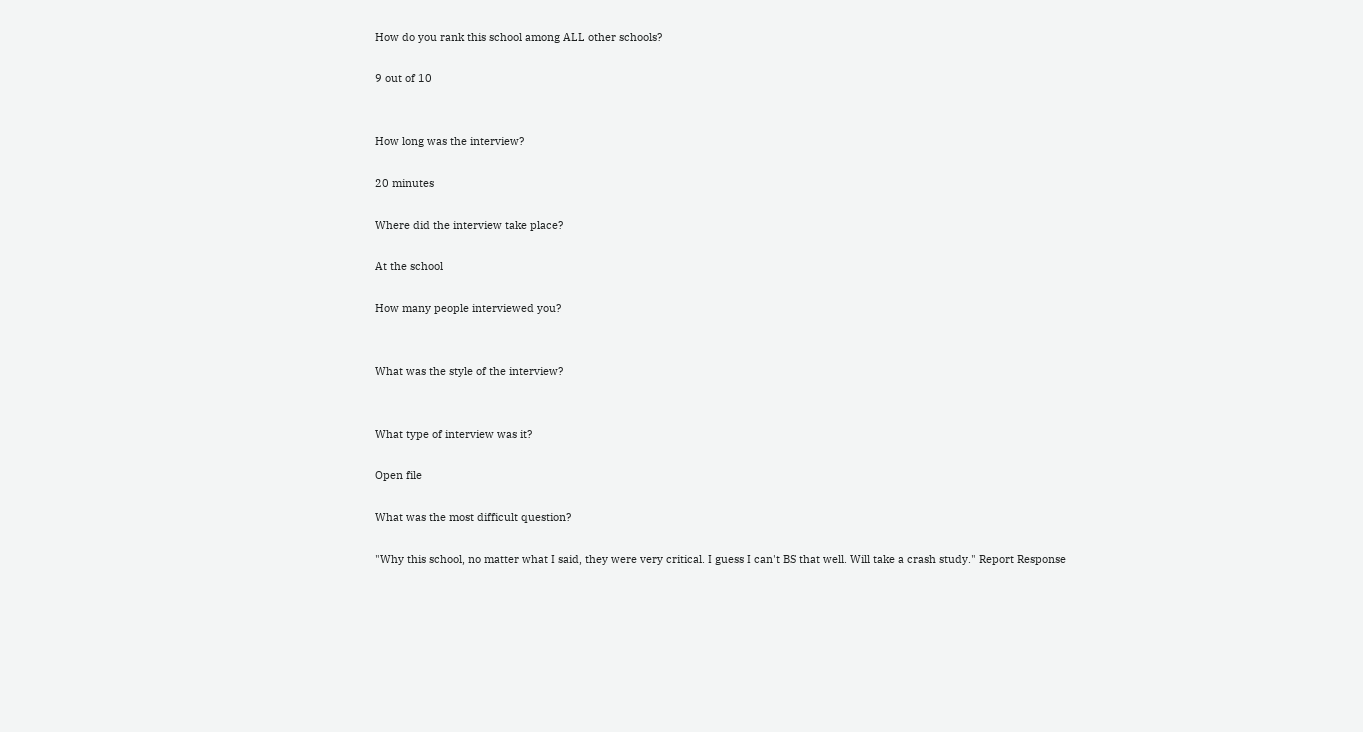How do you rank this school among ALL other schools?

9 out of 10


How long was the interview?

20 minutes

Where did the interview take place?

At the school

How many people interviewed you?


What was the style of the interview?


What type of interview was it?

Open file

What was the most difficult question?

"Why this school, no matter what I said, they were very critical. I guess I can't BS that well. Will take a crash study." Report Response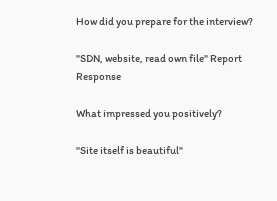How did you prepare for the interview?

"SDN, website, read own file" Report Response

What impressed you positively?

"Site itself is beautiful"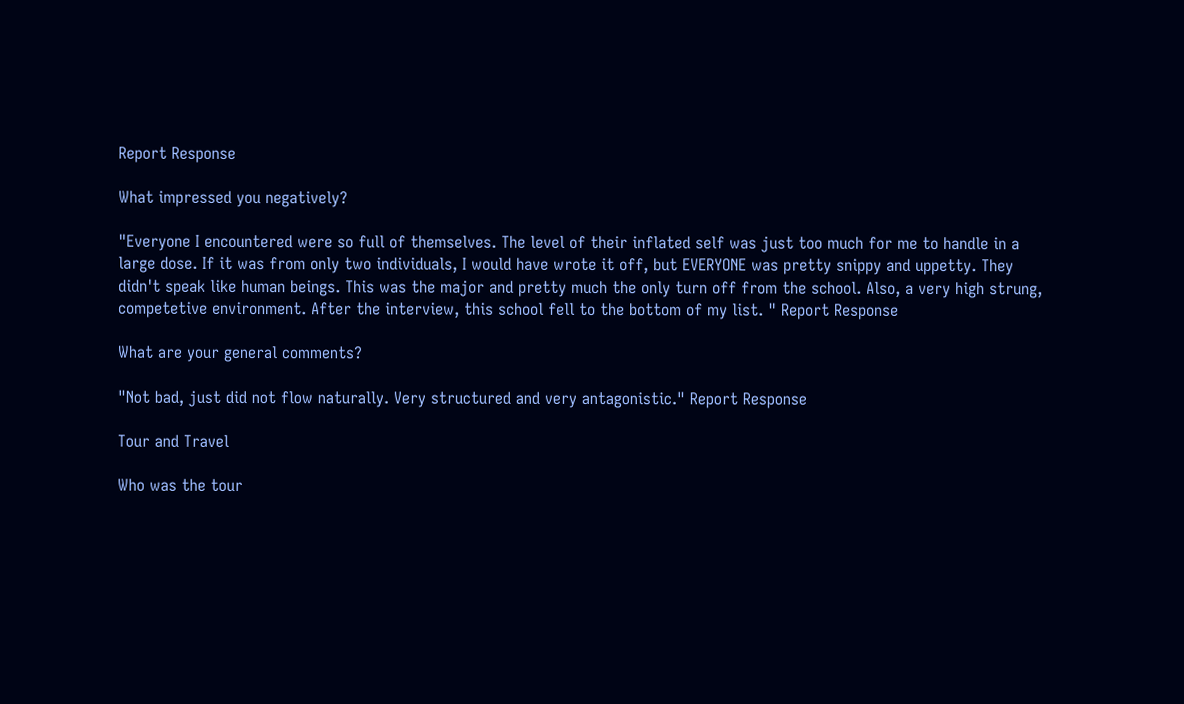Report Response

What impressed you negatively?

"Everyone I encountered were so full of themselves. The level of their inflated self was just too much for me to handle in a large dose. If it was from only two individuals, I would have wrote it off, but EVERYONE was pretty snippy and uppetty. They didn't speak like human beings. This was the major and pretty much the only turn off from the school. Also, a very high strung, competetive environment. After the interview, this school fell to the bottom of my list. " Report Response

What are your general comments?

"Not bad, just did not flow naturally. Very structured and very antagonistic." Report Response

Tour and Travel

Who was the tour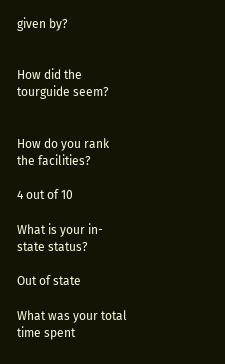given by?


How did the tourguide seem?


How do you rank the facilities?

4 out of 10

What is your in-state status?

Out of state

What was your total time spent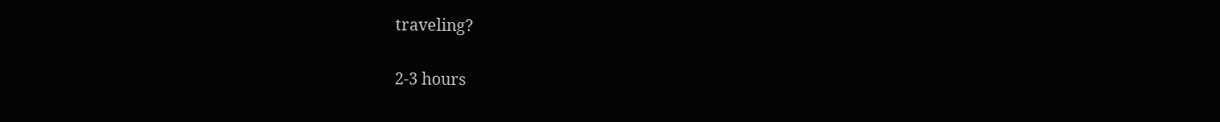traveling?

2-3 hours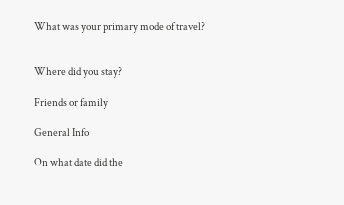What was your primary mode of travel?


Where did you stay?

Friends or family

General Info

On what date did the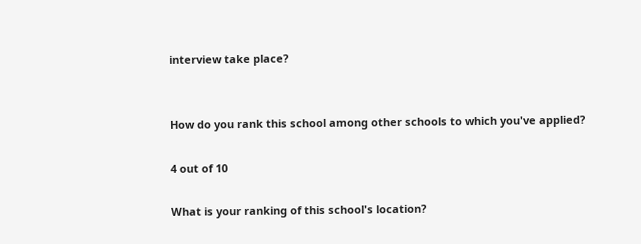interview take place?


How do you rank this school among other schools to which you've applied?

4 out of 10

What is your ranking of this school's location?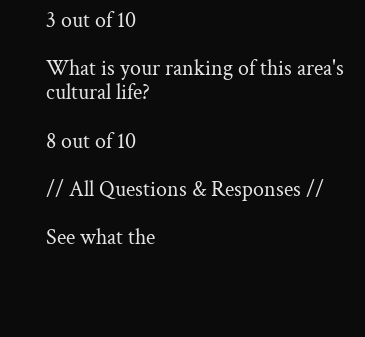3 out of 10

What is your ranking of this area's cultural life?

8 out of 10

// All Questions & Responses //

See what the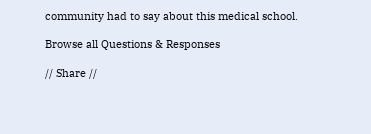community had to say about this medical school.

Browse all Questions & Responses

// Share //